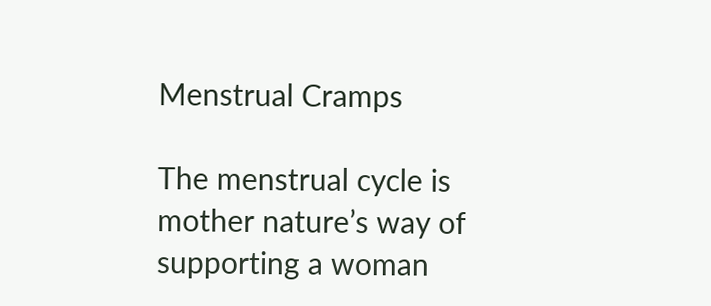Menstrual Cramps

The menstrual cycle is mother nature’s way of supporting a woman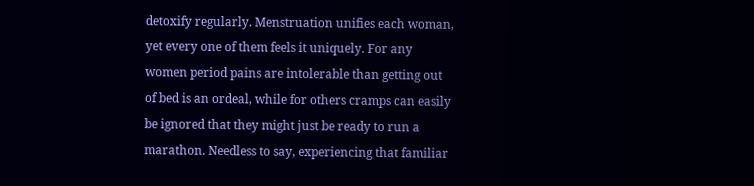detoxify regularly. Menstruation unifies each woman, yet every one of them feels it uniquely. For any women period pains are intolerable than getting out of bed is an ordeal, while for others cramps can easily be ignored that they might just be ready to run a marathon. Needless to say, experiencing that familiar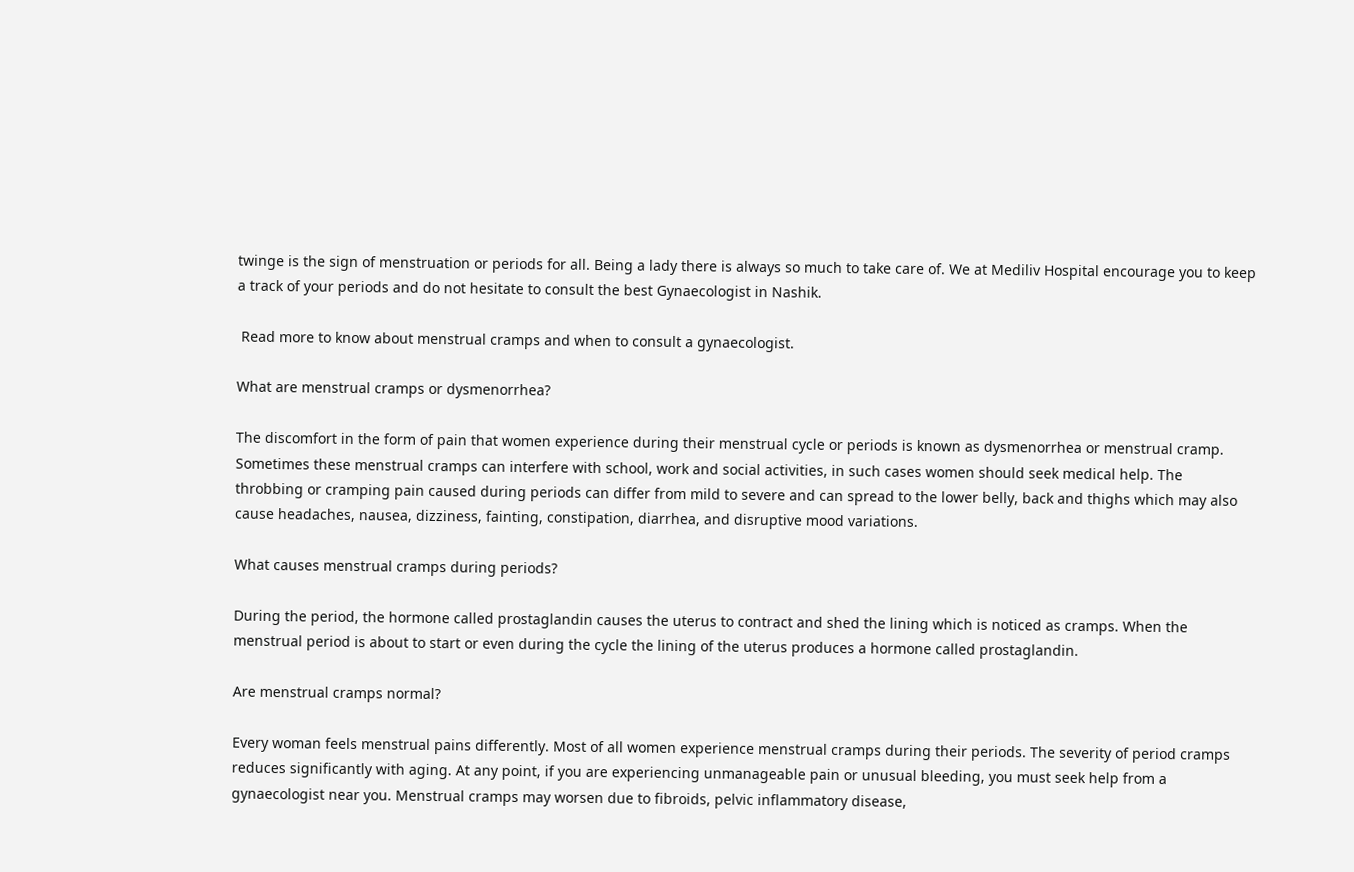twinge is the sign of menstruation or periods for all. Being a lady there is always so much to take care of. We at Mediliv Hospital encourage you to keep a track of your periods and do not hesitate to consult the best Gynaecologist in Nashik.

 Read more to know about menstrual cramps and when to consult a gynaecologist.

What are menstrual cramps or dysmenorrhea?

The discomfort in the form of pain that women experience during their menstrual cycle or periods is known as dysmenorrhea or menstrual cramp. Sometimes these menstrual cramps can interfere with school, work and social activities, in such cases women should seek medical help. The throbbing or cramping pain caused during periods can differ from mild to severe and can spread to the lower belly, back and thighs which may also cause headaches, nausea, dizziness, fainting, constipation, diarrhea, and disruptive mood variations.

What causes menstrual cramps during periods?

During the period, the hormone called prostaglandin causes the uterus to contract and shed the lining which is noticed as cramps. When the menstrual period is about to start or even during the cycle the lining of the uterus produces a hormone called prostaglandin.

Are menstrual cramps normal?

Every woman feels menstrual pains differently. Most of all women experience menstrual cramps during their periods. The severity of period cramps reduces significantly with aging. At any point, if you are experiencing unmanageable pain or unusual bleeding, you must seek help from a gynaecologist near you. Menstrual cramps may worsen due to fibroids, pelvic inflammatory disease,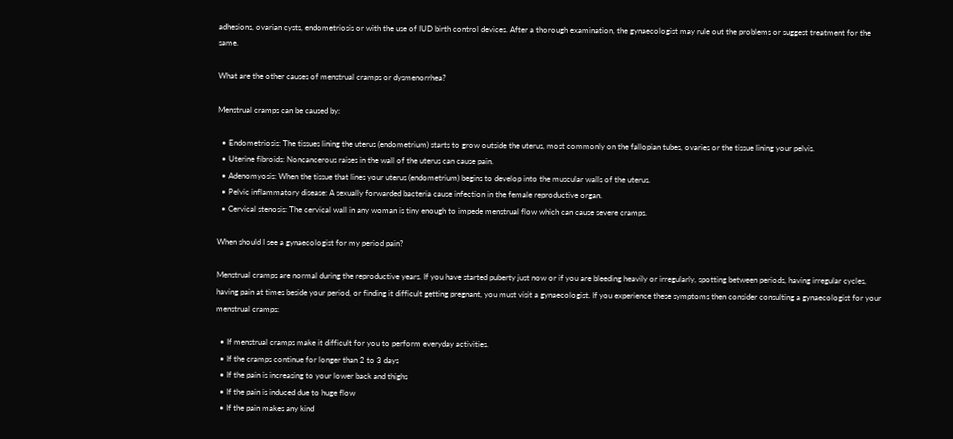adhesions, ovarian cysts, endometriosis or with the use of IUD birth control devices. After a thorough examination, the gynaecologist may rule out the problems or suggest treatment for the same.

What are the other causes of menstrual cramps or dysmenorrhea?

Menstrual cramps can be caused by:

  • Endometriosis: The tissues lining the uterus (endometrium) starts to grow outside the uterus, most commonly on the fallopian tubes, ovaries or the tissue lining your pelvis.
  • Uterine fibroids: Noncancerous raises in the wall of the uterus can cause pain.
  • Adenomyosis: When the tissue that lines your uterus (endometrium) begins to develop into the muscular walls of the uterus.
  • Pelvic inflammatory disease: A sexually forwarded bacteria cause infection in the female reproductive organ.
  • Cervical stenosis: The cervical wall in any woman is tiny enough to impede menstrual flow which can cause severe cramps.

When should I see a gynaecologist for my period pain?

Menstrual cramps are normal during the reproductive years. If you have started puberty just now or if you are bleeding heavily or irregularly, spotting between periods, having irregular cycles, having pain at times beside your period, or finding it difficult getting pregnant, you must visit a gynaecologist. If you experience these symptoms then consider consulting a gynaecologist for your menstrual cramps:

  • If menstrual cramps make it difficult for you to perform everyday activities.
  • If the cramps continue for longer than 2 to 3 days
  • If the pain is increasing to your lower back and thighs
  • If the pain is induced due to huge flow
  • If the pain makes any kind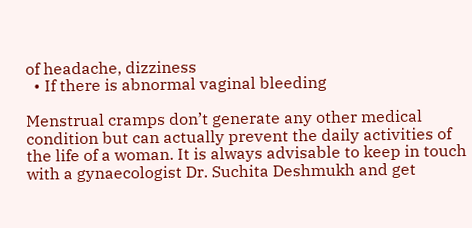of headache, dizziness
  • If there is abnormal vaginal bleeding

Menstrual cramps don’t generate any other medical condition but can actually prevent the daily activities of the life of a woman. It is always advisable to keep in touch with a gynaecologist Dr. Suchita Deshmukh and get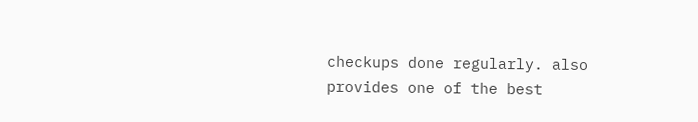checkups done regularly. also provides one of the best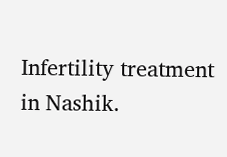Infertility treatment in Nashik.